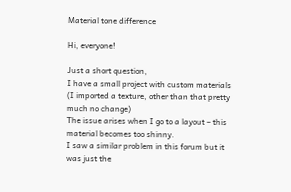Material tone difference

Hi, everyone!

Just a short question,
I have a small project with custom materials (I imported a texture, other than that pretty much no change)
The issue arises when I go to a layout – this material becomes too shinny.
I saw a similar problem in this forum but it was just the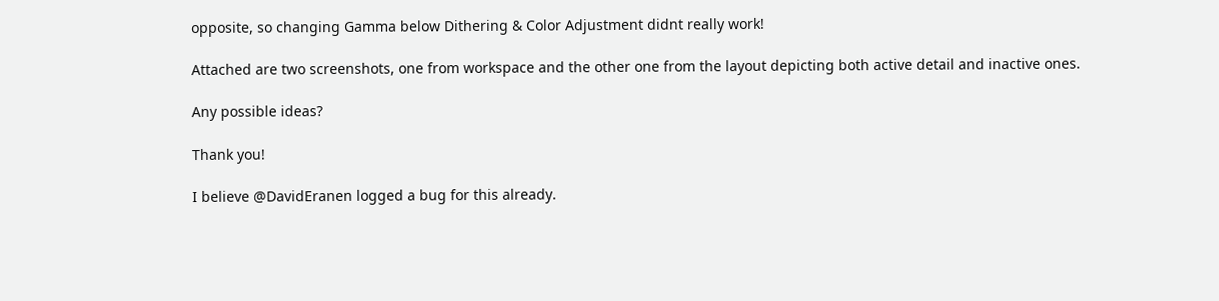opposite, so changing Gamma below Dithering & Color Adjustment didnt really work!

Attached are two screenshots, one from workspace and the other one from the layout depicting both active detail and inactive ones.

Any possible ideas?

Thank you!

I believe @DavidEranen logged a bug for this already.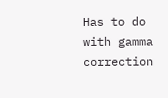Has to do with gamma correction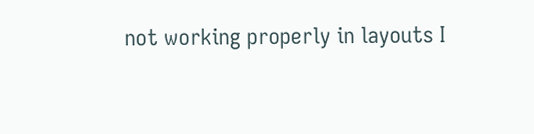not working properly in layouts I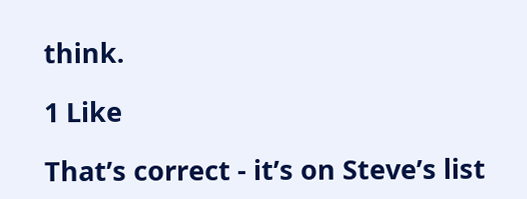think.

1 Like

That’s correct - it’s on Steve’s list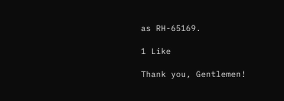as RH-65169.

1 Like

Thank you, Gentlemen!